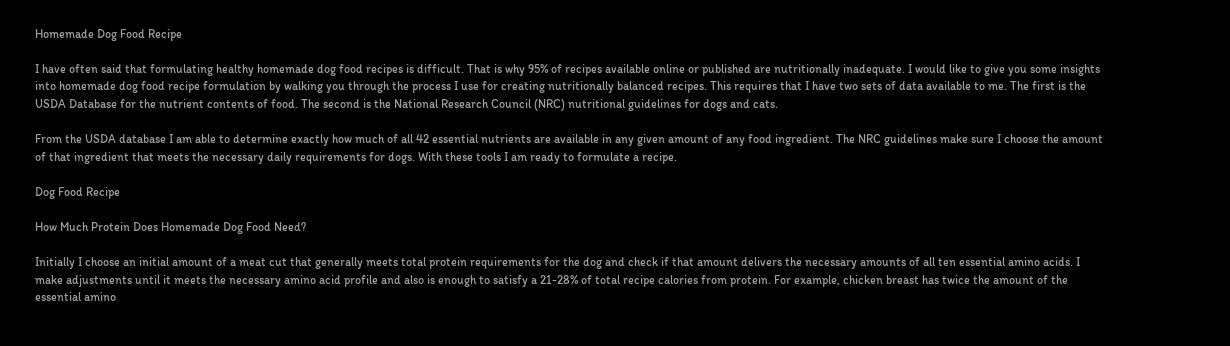Homemade Dog Food Recipe

I have often said that formulating healthy homemade dog food recipes is difficult. That is why 95% of recipes available online or published are nutritionally inadequate. I would like to give you some insights into homemade dog food recipe formulation by walking you through the process I use for creating nutritionally balanced recipes. This requires that I have two sets of data available to me. The first is the USDA Database for the nutrient contents of food. The second is the National Research Council (NRC) nutritional guidelines for dogs and cats.

From the USDA database I am able to determine exactly how much of all 42 essential nutrients are available in any given amount of any food ingredient. The NRC guidelines make sure I choose the amount of that ingredient that meets the necessary daily requirements for dogs. With these tools I am ready to formulate a recipe.

Dog Food Recipe

How Much Protein Does Homemade Dog Food Need?

Initially I choose an initial amount of a meat cut that generally meets total protein requirements for the dog and check if that amount delivers the necessary amounts of all ten essential amino acids. I make adjustments until it meets the necessary amino acid profile and also is enough to satisfy a 21-28% of total recipe calories from protein. For example, chicken breast has twice the amount of the essential amino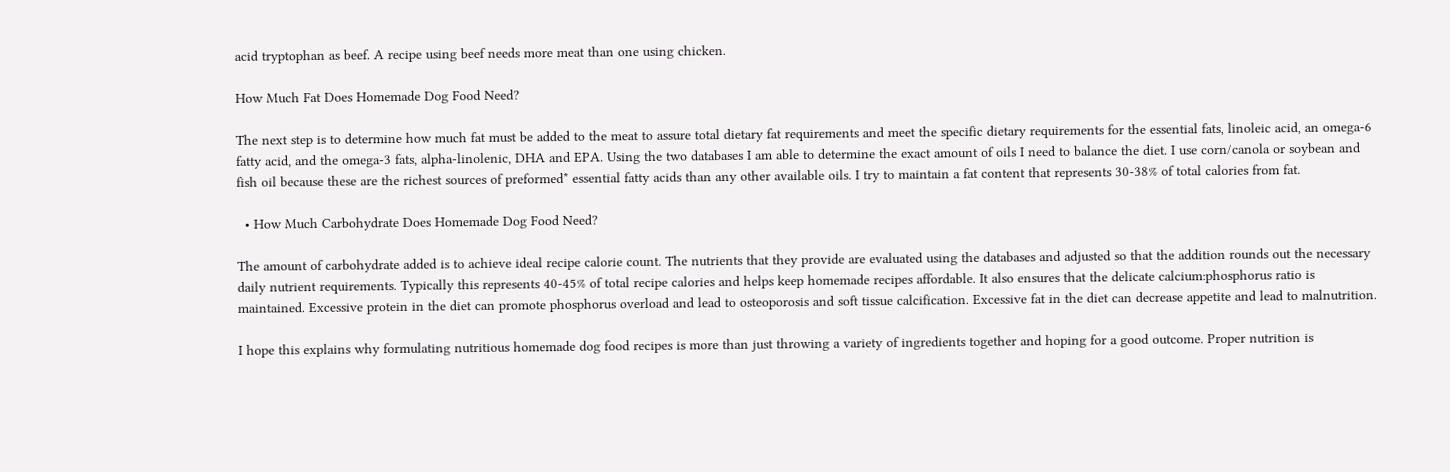acid tryptophan as beef. A recipe using beef needs more meat than one using chicken.

How Much Fat Does Homemade Dog Food Need?

The next step is to determine how much fat must be added to the meat to assure total dietary fat requirements and meet the specific dietary requirements for the essential fats, linoleic acid, an omega-6 fatty acid, and the omega-3 fats, alpha-linolenic, DHA and EPA. Using the two databases I am able to determine the exact amount of oils I need to balance the diet. I use corn/canola or soybean and fish oil because these are the richest sources of preformed* essential fatty acids than any other available oils. I try to maintain a fat content that represents 30-38% of total calories from fat.

  • How Much Carbohydrate Does Homemade Dog Food Need?

The amount of carbohydrate added is to achieve ideal recipe calorie count. The nutrients that they provide are evaluated using the databases and adjusted so that the addition rounds out the necessary daily nutrient requirements. Typically this represents 40-45% of total recipe calories and helps keep homemade recipes affordable. It also ensures that the delicate calcium:phosphorus ratio is maintained. Excessive protein in the diet can promote phosphorus overload and lead to osteoporosis and soft tissue calcification. Excessive fat in the diet can decrease appetite and lead to malnutrition.

I hope this explains why formulating nutritious homemade dog food recipes is more than just throwing a variety of ingredients together and hoping for a good outcome. Proper nutrition is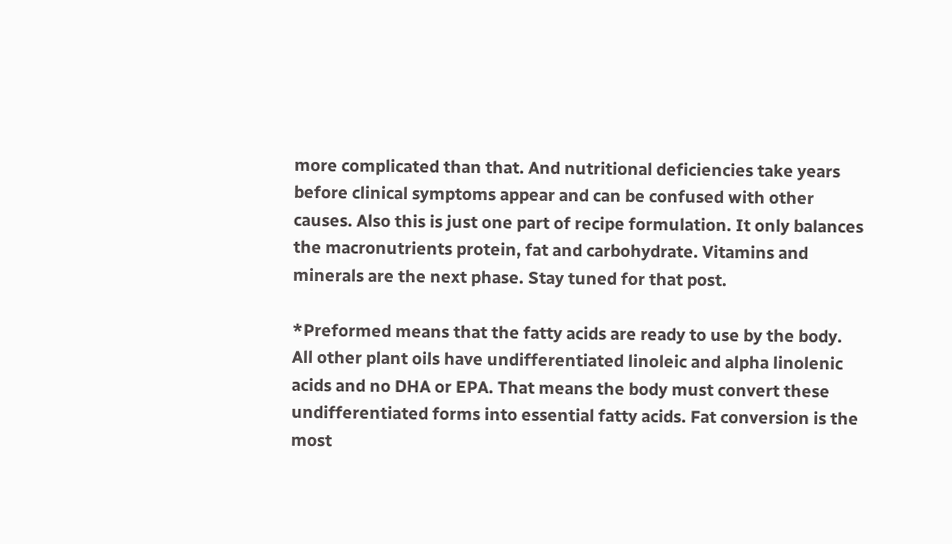more complicated than that. And nutritional deficiencies take years before clinical symptoms appear and can be confused with other causes. Also this is just one part of recipe formulation. It only balances the macronutrients protein, fat and carbohydrate. Vitamins and minerals are the next phase. Stay tuned for that post.

*Preformed means that the fatty acids are ready to use by the body. All other plant oils have undifferentiated linoleic and alpha linolenic acids and no DHA or EPA. That means the body must convert these undifferentiated forms into essential fatty acids. Fat conversion is the most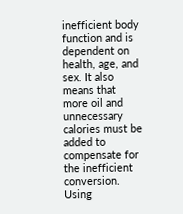inefficient body function and is dependent on health, age, and sex. It also means that more oil and unnecessary calories must be added to compensate for the inefficient conversion. Using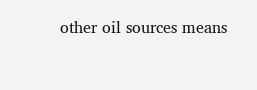other oil sources means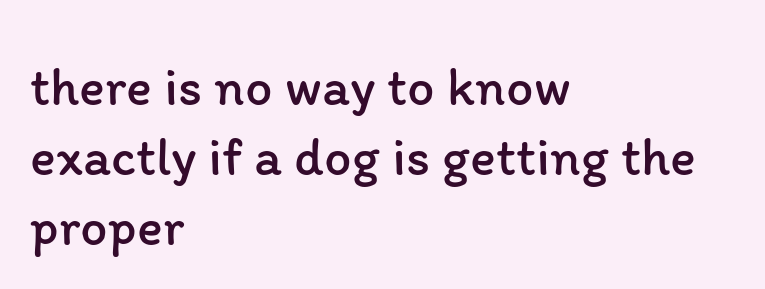there is no way to know exactly if a dog is getting the proper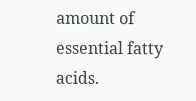amount of essential fatty acids.